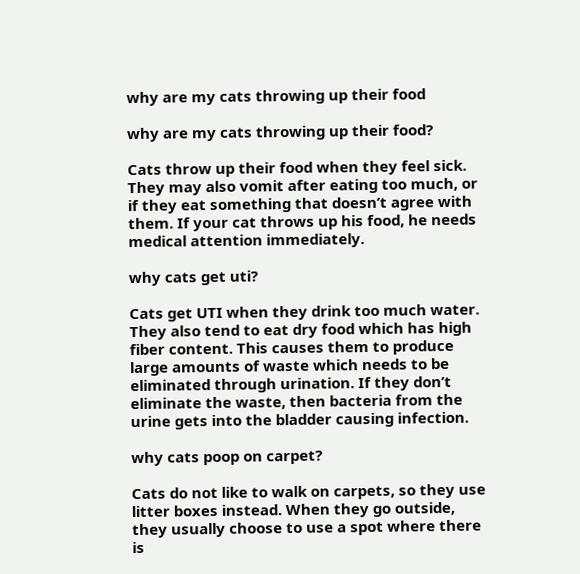why are my cats throwing up their food

why are my cats throwing up their food?

Cats throw up their food when they feel sick. They may also vomit after eating too much, or if they eat something that doesn’t agree with them. If your cat throws up his food, he needs medical attention immediately.

why cats get uti?

Cats get UTI when they drink too much water. They also tend to eat dry food which has high fiber content. This causes them to produce large amounts of waste which needs to be eliminated through urination. If they don’t eliminate the waste, then bacteria from the urine gets into the bladder causing infection.

why cats poop on carpet?

Cats do not like to walk on carpets, so they use litter boxes instead. When they go outside, they usually choose to use a spot where there is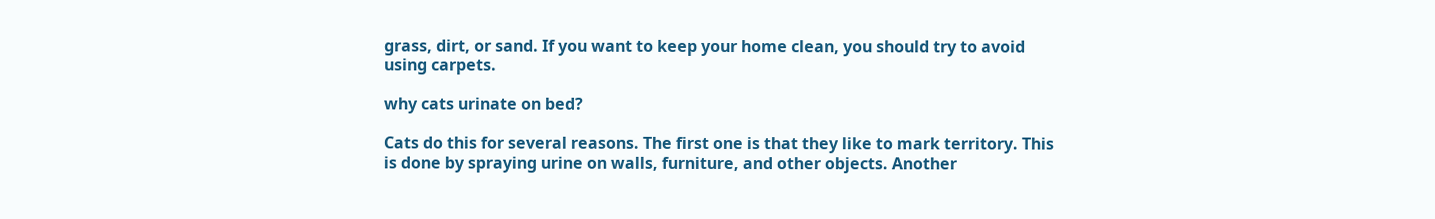grass, dirt, or sand. If you want to keep your home clean, you should try to avoid using carpets.

why cats urinate on bed?

Cats do this for several reasons. The first one is that they like to mark territory. This is done by spraying urine on walls, furniture, and other objects. Another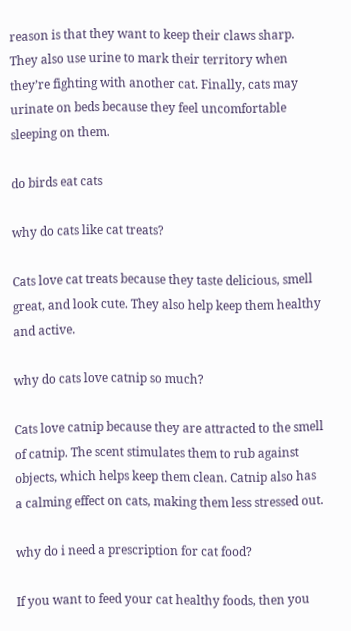reason is that they want to keep their claws sharp. They also use urine to mark their territory when they’re fighting with another cat. Finally, cats may urinate on beds because they feel uncomfortable sleeping on them.

do birds eat cats

why do cats like cat treats?

Cats love cat treats because they taste delicious, smell great, and look cute. They also help keep them healthy and active.

why do cats love catnip so much?

Cats love catnip because they are attracted to the smell of catnip. The scent stimulates them to rub against objects, which helps keep them clean. Catnip also has a calming effect on cats, making them less stressed out.

why do i need a prescription for cat food?

If you want to feed your cat healthy foods, then you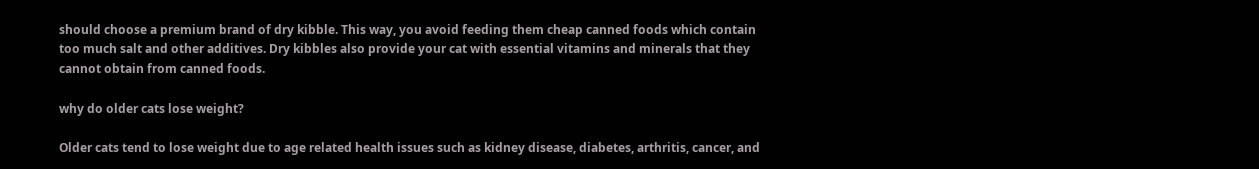should choose a premium brand of dry kibble. This way, you avoid feeding them cheap canned foods which contain too much salt and other additives. Dry kibbles also provide your cat with essential vitamins and minerals that they cannot obtain from canned foods.

why do older cats lose weight?

Older cats tend to lose weight due to age related health issues such as kidney disease, diabetes, arthritis, cancer, and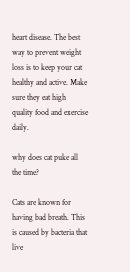heart disease. The best way to prevent weight loss is to keep your cat healthy and active. Make sure they eat high quality food and exercise daily.

why does cat puke all the time?

Cats are known for having bad breath. This is caused by bacteria that live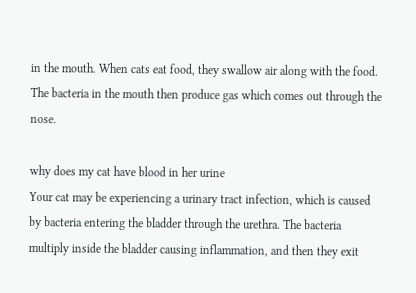in the mouth. When cats eat food, they swallow air along with the food. The bacteria in the mouth then produce gas which comes out through the nose.

why does my cat have blood in her urine
Your cat may be experiencing a urinary tract infection, which is caused by bacteria entering the bladder through the urethra. The bacteria multiply inside the bladder causing inflammation, and then they exit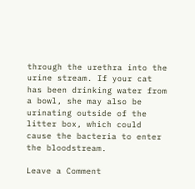through the urethra into the urine stream. If your cat has been drinking water from a bowl, she may also be urinating outside of the litter box, which could cause the bacteria to enter the bloodstream.

Leave a Comment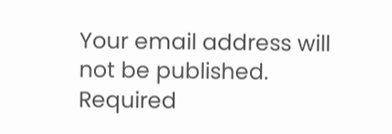Your email address will not be published. Required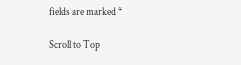fields are marked *

Scroll to Top